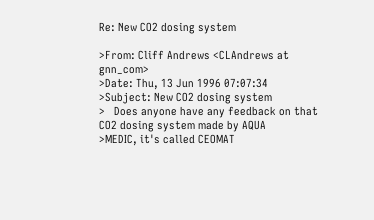Re: New CO2 dosing system

>From: Cliff Andrews <CLAndrews at gnn_com>
>Date: Thu, 13 Jun 1996 07:07:34
>Subject: New CO2 dosing system
>   Does anyone have any feedback on that CO2 dosing system made by AQUA
>MEDIC, it's called CEOMAT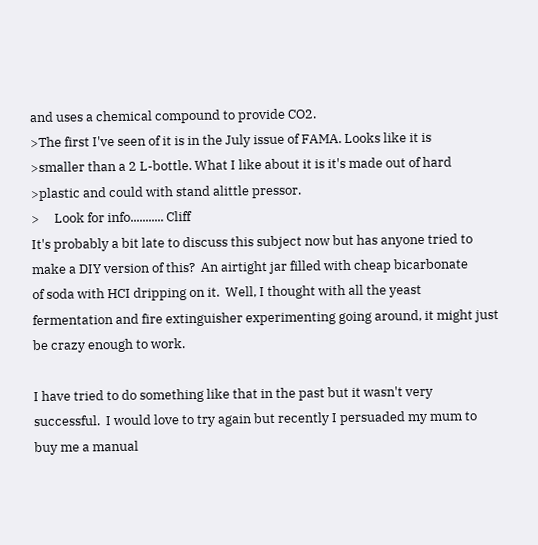and uses a chemical compound to provide CO2.
>The first I've seen of it is in the July issue of FAMA. Looks like it is
>smaller than a 2 L-bottle. What I like about it is it's made out of hard
>plastic and could with stand alittle pressor.
>     Look for info........... Cliff
It's probably a bit late to discuss this subject now but has anyone tried to
make a DIY version of this?  An airtight jar filled with cheap bicarbonate
of soda with HCI dripping on it.  Well, I thought with all the yeast
fermentation and fire extinguisher experimenting going around, it might just
be crazy enough to work.

I have tried to do something like that in the past but it wasn't very
successful.  I would love to try again but recently I persuaded my mum to
buy me a manual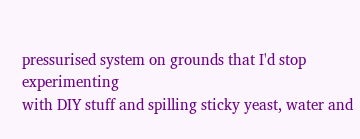pressurised system on grounds that I'd stop experimenting
with DIY stuff and spilling sticky yeast, water and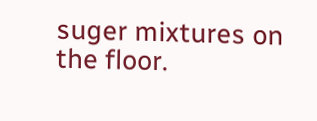suger mixtures on the floor.